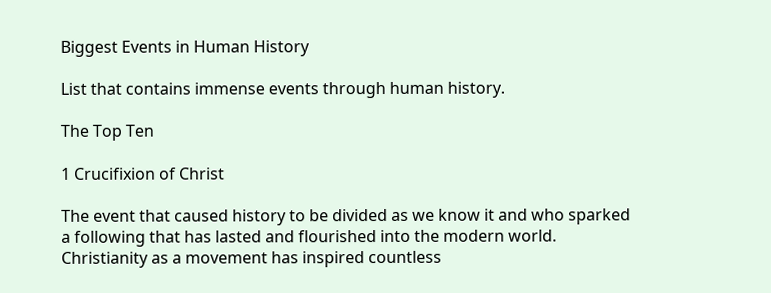Biggest Events in Human History

List that contains immense events through human history.

The Top Ten

1 Crucifixion of Christ

The event that caused history to be divided as we know it and who sparked a following that has lasted and flourished into the modern world. Christianity as a movement has inspired countless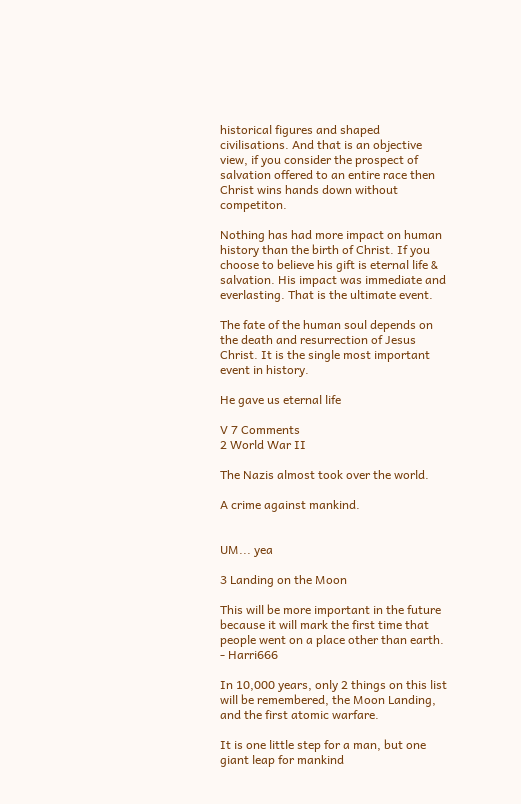historical figures and shaped civilisations. And that is an objective view, if you consider the prospect of salvation offered to an entire race then Christ wins hands down without competiton.

Nothing has had more impact on human history than the birth of Christ. If you choose to believe his gift is eternal life & salvation. His impact was immediate and everlasting. That is the ultimate event.

The fate of the human soul depends on the death and resurrection of Jesus Christ. It is the single most important event in history.

He gave us eternal life

V 7 Comments
2 World War II

The Nazis almost took over the world.

A crime against mankind.


UM... yea

3 Landing on the Moon

This will be more important in the future because it will mark the first time that people went on a place other than earth. - Harri666

In 10,000 years, only 2 things on this list will be remembered, the Moon Landing, and the first atomic warfare.

It is one little step for a man, but one giant leap for mankind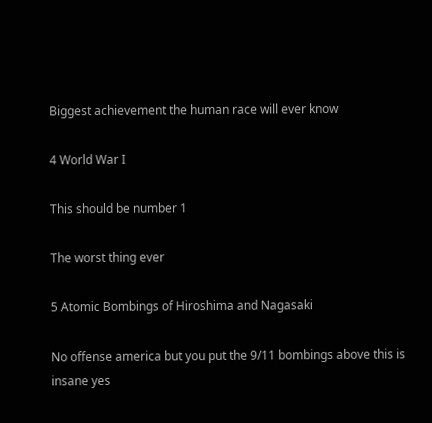Biggest achievement the human race will ever know

4 World War I

This should be number 1

The worst thing ever

5 Atomic Bombings of Hiroshima and Nagasaki

No offense america but you put the 9/11 bombings above this is insane yes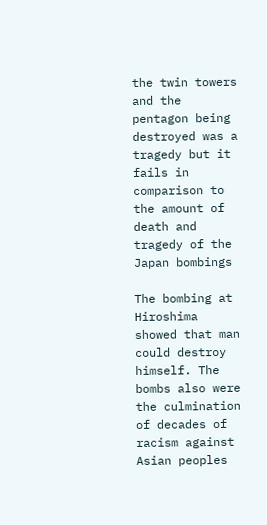the twin towers and the pentagon being destroyed was a tragedy but it fails in comparison to the amount of death and tragedy of the Japan bombings

The bombing at Hiroshima showed that man could destroy himself. The bombs also were the culmination of decades of racism against Asian peoples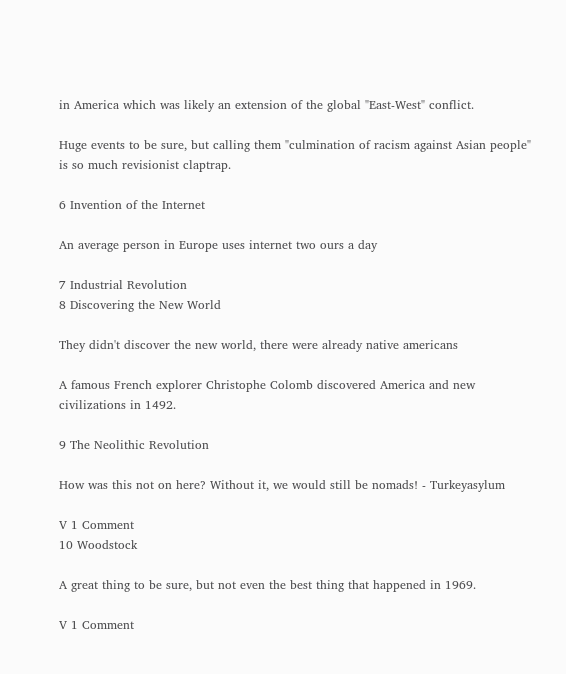in America which was likely an extension of the global "East-West" conflict.

Huge events to be sure, but calling them "culmination of racism against Asian people" is so much revisionist claptrap.

6 Invention of the Internet

An average person in Europe uses internet two ours a day

7 Industrial Revolution
8 Discovering the New World

They didn't discover the new world, there were already native americans

A famous French explorer Christophe Colomb discovered America and new civilizations in 1492.

9 The Neolithic Revolution

How was this not on here? Without it, we would still be nomads! - Turkeyasylum

V 1 Comment
10 Woodstock

A great thing to be sure, but not even the best thing that happened in 1969.

V 1 Comment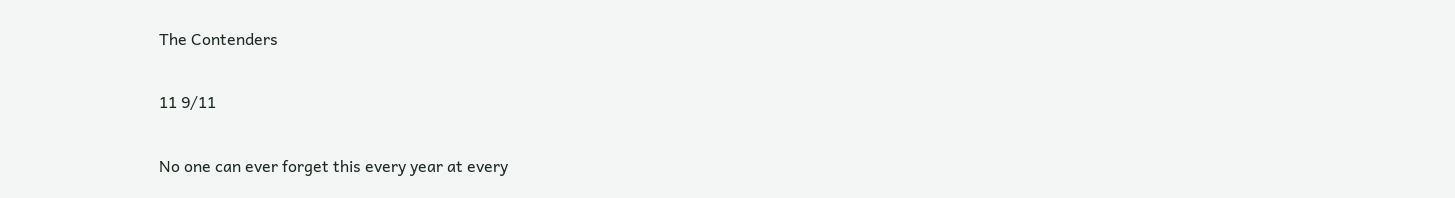The Contenders

11 9/11

No one can ever forget this every year at every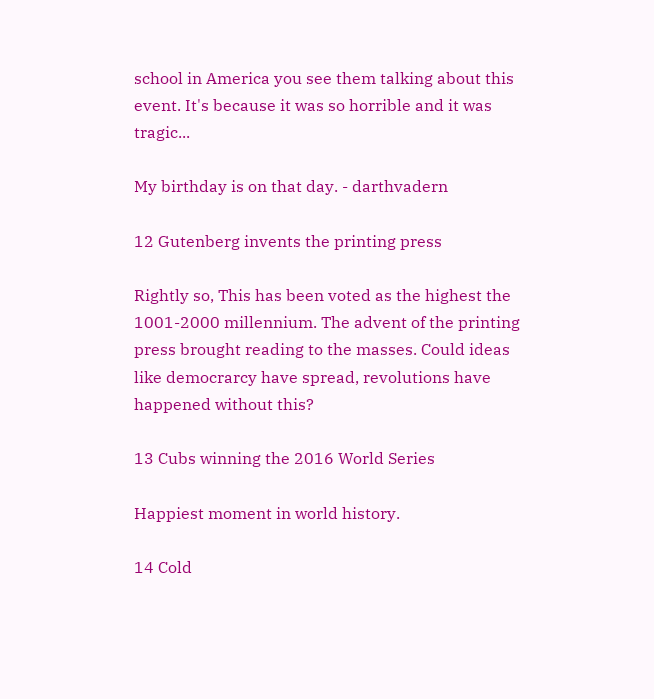school in America you see them talking about this event. It's because it was so horrible and it was tragic...

My birthday is on that day. - darthvadern

12 Gutenberg invents the printing press

Rightly so, This has been voted as the highest the 1001-2000 millennium. The advent of the printing press brought reading to the masses. Could ideas like democrarcy have spread, revolutions have happened without this?

13 Cubs winning the 2016 World Series

Happiest moment in world history.

14 Cold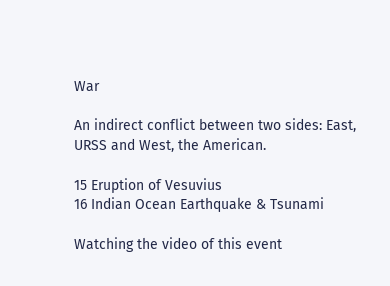War

An indirect conflict between two sides: East, URSS and West, the American.

15 Eruption of Vesuvius
16 Indian Ocean Earthquake & Tsunami

Watching the video of this event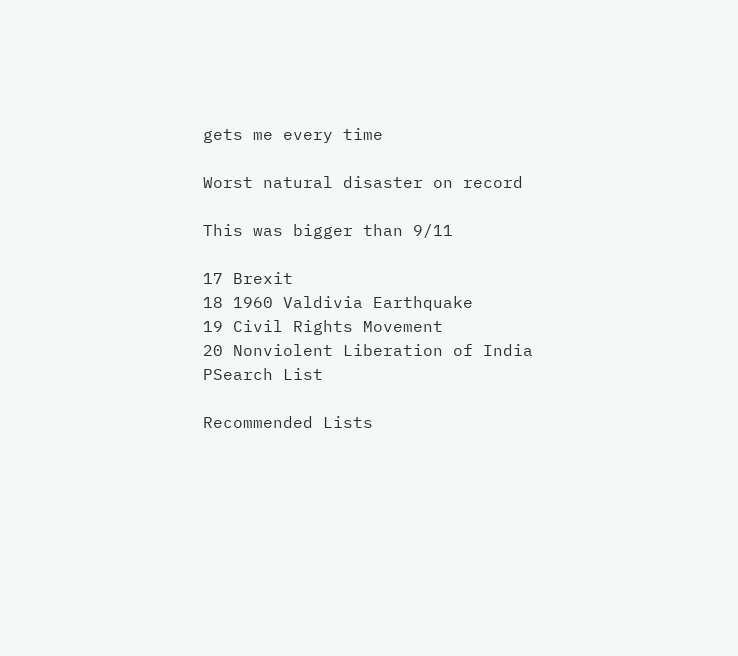gets me every time

Worst natural disaster on record

This was bigger than 9/11

17 Brexit
18 1960 Valdivia Earthquake
19 Civil Rights Movement
20 Nonviolent Liberation of India
PSearch List

Recommended Lists